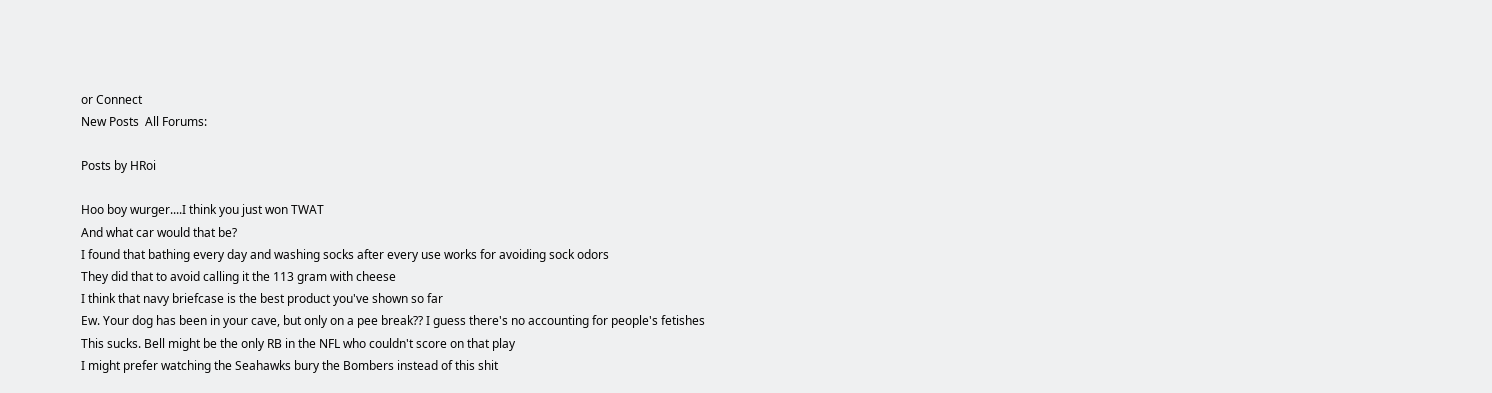or Connect
New Posts  All Forums:

Posts by HRoi

Hoo boy wurger....I think you just won TWAT
And what car would that be?
I found that bathing every day and washing socks after every use works for avoiding sock odors
They did that to avoid calling it the 113 gram with cheese
I think that navy briefcase is the best product you've shown so far
Ew. Your dog has been in your cave, but only on a pee break?? I guess there's no accounting for people's fetishes
This sucks. Bell might be the only RB in the NFL who couldn't score on that play
I might prefer watching the Seahawks bury the Bombers instead of this shit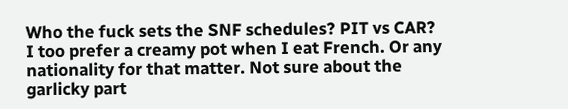Who the fuck sets the SNF schedules? PIT vs CAR?
I too prefer a creamy pot when I eat French. Or any nationality for that matter. Not sure about the garlicky part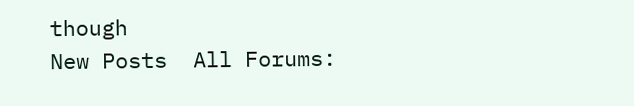though
New Posts  All Forums: